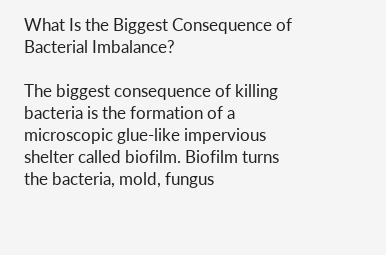What Is the Biggest Consequence of Bacterial Imbalance?

The biggest consequence of killing bacteria is the formation of a microscopic glue-like impervious shelter called biofilm. Biofilm turns the bacteria, mold, fungus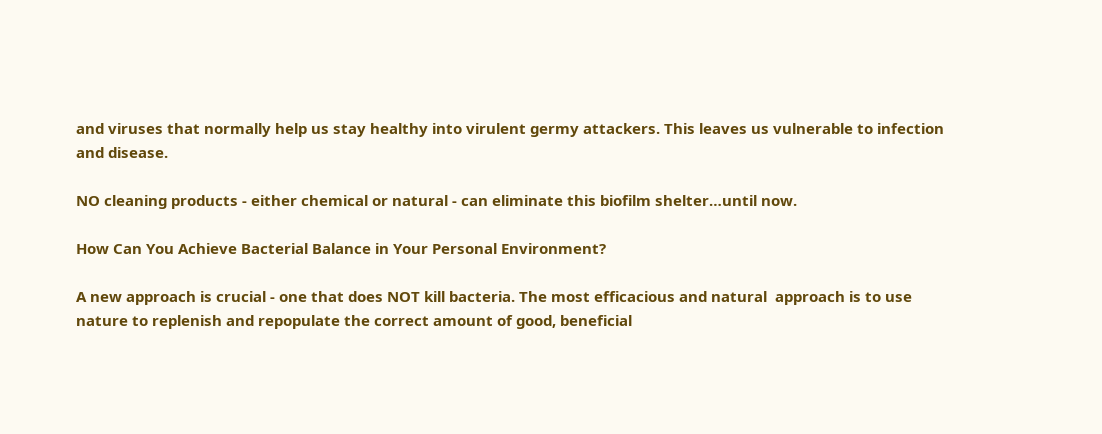and viruses that normally help us stay healthy into virulent germy attackers. This leaves us vulnerable to infection and disease.

NO cleaning products - either chemical or natural - can eliminate this biofilm shelter…until now.

How Can You Achieve Bacterial Balance in Your Personal Environment?

A new approach is crucial - one that does NOT kill bacteria. The most efficacious and natural  approach is to use nature to replenish and repopulate the correct amount of good, beneficial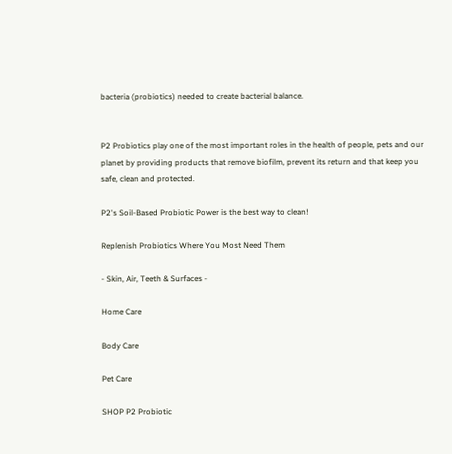bacteria (probiotics) needed to create bacterial balance.


P2 Probiotics play one of the most important roles in the health of people, pets and our planet by providing products that remove biofilm, prevent its return and that keep you safe, clean and protected.

P2's Soil-Based Probiotic Power is the best way to clean!

Replenish Probiotics Where You Most Need Them

- Skin, Air, Teeth & Surfaces -

Home Care

Body Care

Pet Care

SHOP P2 Probiotic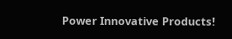Power Innovative Products!